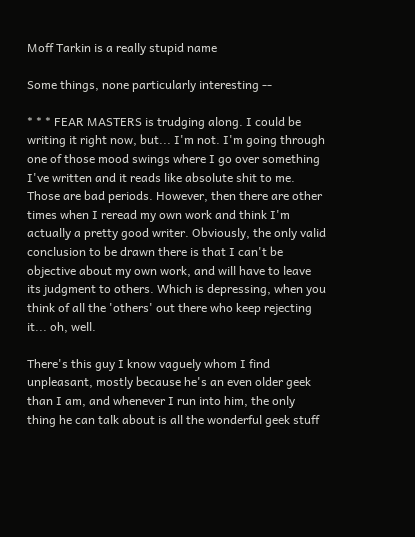Moff Tarkin is a really stupid name

Some things, none particularly interesting --

* * * FEAR MASTERS is trudging along. I could be writing it right now, but... I'm not. I'm going through one of those mood swings where I go over something I've written and it reads like absolute shit to me. Those are bad periods. However, then there are other times when I reread my own work and think I'm actually a pretty good writer. Obviously, the only valid conclusion to be drawn there is that I can't be objective about my own work, and will have to leave its judgment to others. Which is depressing, when you think of all the 'others' out there who keep rejecting it... oh, well.

There's this guy I know vaguely whom I find unpleasant, mostly because he's an even older geek than I am, and whenever I run into him, the only thing he can talk about is all the wonderful geek stuff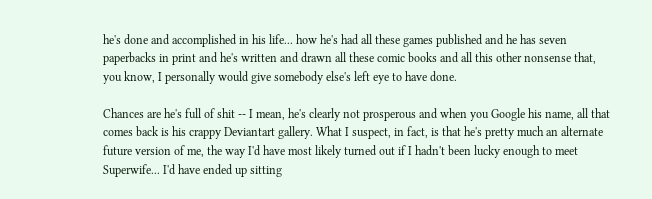he's done and accomplished in his life... how he's had all these games published and he has seven paperbacks in print and he's written and drawn all these comic books and all this other nonsense that, you know, I personally would give somebody else's left eye to have done.

Chances are he's full of shit -- I mean, he's clearly not prosperous and when you Google his name, all that comes back is his crappy Deviantart gallery. What I suspect, in fact, is that he's pretty much an alternate future version of me, the way I'd have most likely turned out if I hadn't been lucky enough to meet Superwife... I'd have ended up sitting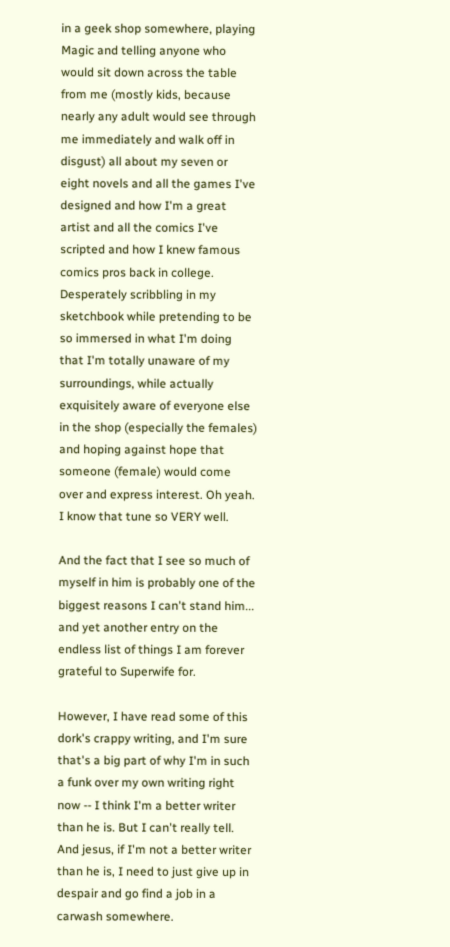in a geek shop somewhere, playing Magic and telling anyone who would sit down across the table from me (mostly kids, because nearly any adult would see through me immediately and walk off in disgust) all about my seven or eight novels and all the games I've designed and how I'm a great artist and all the comics I've scripted and how I knew famous comics pros back in college. Desperately scribbling in my sketchbook while pretending to be so immersed in what I'm doing that I'm totally unaware of my surroundings, while actually exquisitely aware of everyone else in the shop (especially the females) and hoping against hope that someone (female) would come over and express interest. Oh yeah. I know that tune so VERY well.

And the fact that I see so much of myself in him is probably one of the biggest reasons I can't stand him... and yet another entry on the endless list of things I am forever grateful to Superwife for.

However, I have read some of this dork's crappy writing, and I'm sure that's a big part of why I'm in such a funk over my own writing right now -- I think I'm a better writer than he is. But I can't really tell. And jesus, if I'm not a better writer than he is, I need to just give up in despair and go find a job in a carwash somewhere.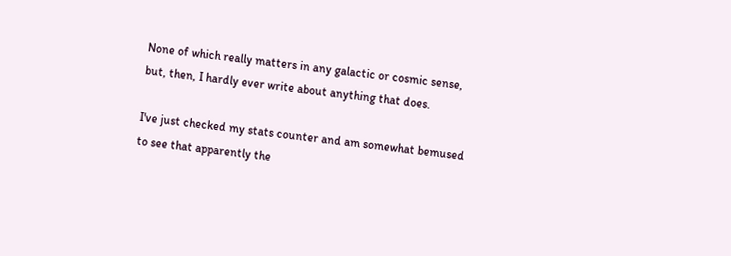None of which really matters in any galactic or cosmic sense, but, then, I hardly ever write about anything that does.

I've just checked my stats counter and am somewhat bemused to see that apparently the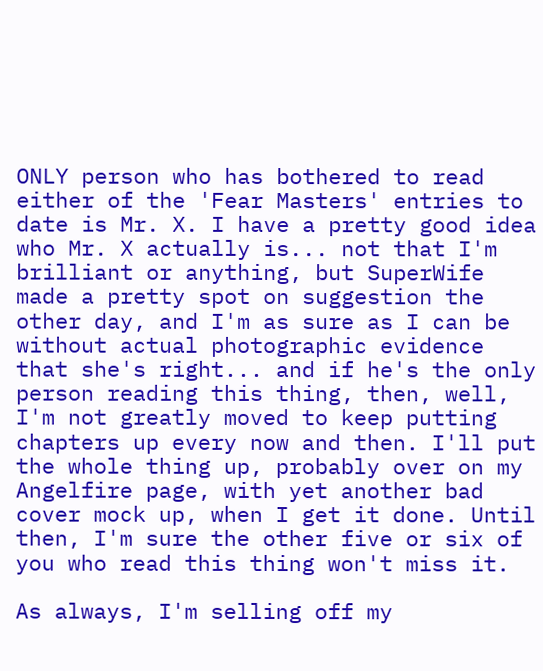ONLY person who has bothered to read either of the 'Fear Masters' entries to date is Mr. X. I have a pretty good idea who Mr. X actually is... not that I'm brilliant or anything, but SuperWife made a pretty spot on suggestion the other day, and I'm as sure as I can be without actual photographic evidence that she's right... and if he's the only person reading this thing, then, well, I'm not greatly moved to keep putting chapters up every now and then. I'll put the whole thing up, probably over on my Angelfire page, with yet another bad cover mock up, when I get it done. Until then, I'm sure the other five or six of you who read this thing won't miss it.

As always, I'm selling off my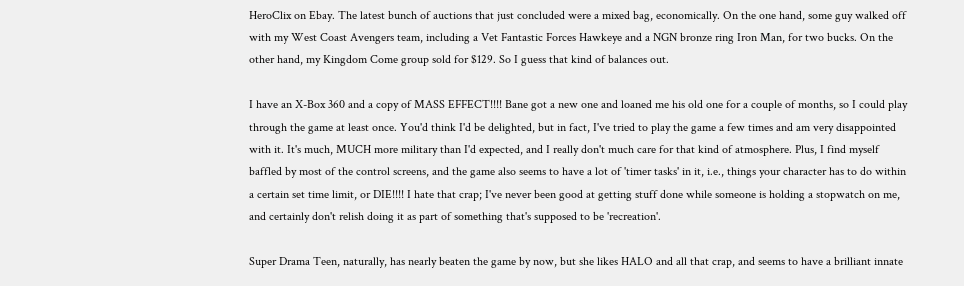HeroClix on Ebay. The latest bunch of auctions that just concluded were a mixed bag, economically. On the one hand, some guy walked off with my West Coast Avengers team, including a Vet Fantastic Forces Hawkeye and a NGN bronze ring Iron Man, for two bucks. On the other hand, my Kingdom Come group sold for $129. So I guess that kind of balances out.

I have an X-Box 360 and a copy of MASS EFFECT!!!! Bane got a new one and loaned me his old one for a couple of months, so I could play through the game at least once. You'd think I'd be delighted, but in fact, I've tried to play the game a few times and am very disappointed with it. It's much, MUCH more military than I'd expected, and I really don't much care for that kind of atmosphere. Plus, I find myself baffled by most of the control screens, and the game also seems to have a lot of 'timer tasks' in it, i.e., things your character has to do within a certain set time limit, or DIE!!!! I hate that crap; I've never been good at getting stuff done while someone is holding a stopwatch on me, and certainly don't relish doing it as part of something that's supposed to be 'recreation'.

Super Drama Teen, naturally, has nearly beaten the game by now, but she likes HALO and all that crap, and seems to have a brilliant innate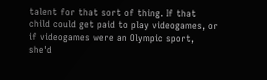talent for that sort of thing. If that child could get paid to play videogames, or if videogames were an Olympic sport, she'd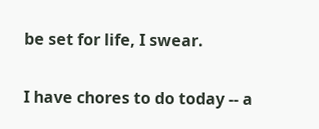be set for life, I swear.

I have chores to do today -- a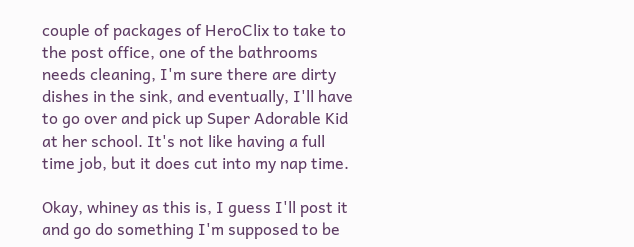couple of packages of HeroClix to take to the post office, one of the bathrooms needs cleaning, I'm sure there are dirty dishes in the sink, and eventually, I'll have to go over and pick up Super Adorable Kid at her school. It's not like having a full time job, but it does cut into my nap time.

Okay, whiney as this is, I guess I'll post it and go do something I'm supposed to be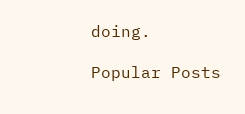doing.

Popular Posts